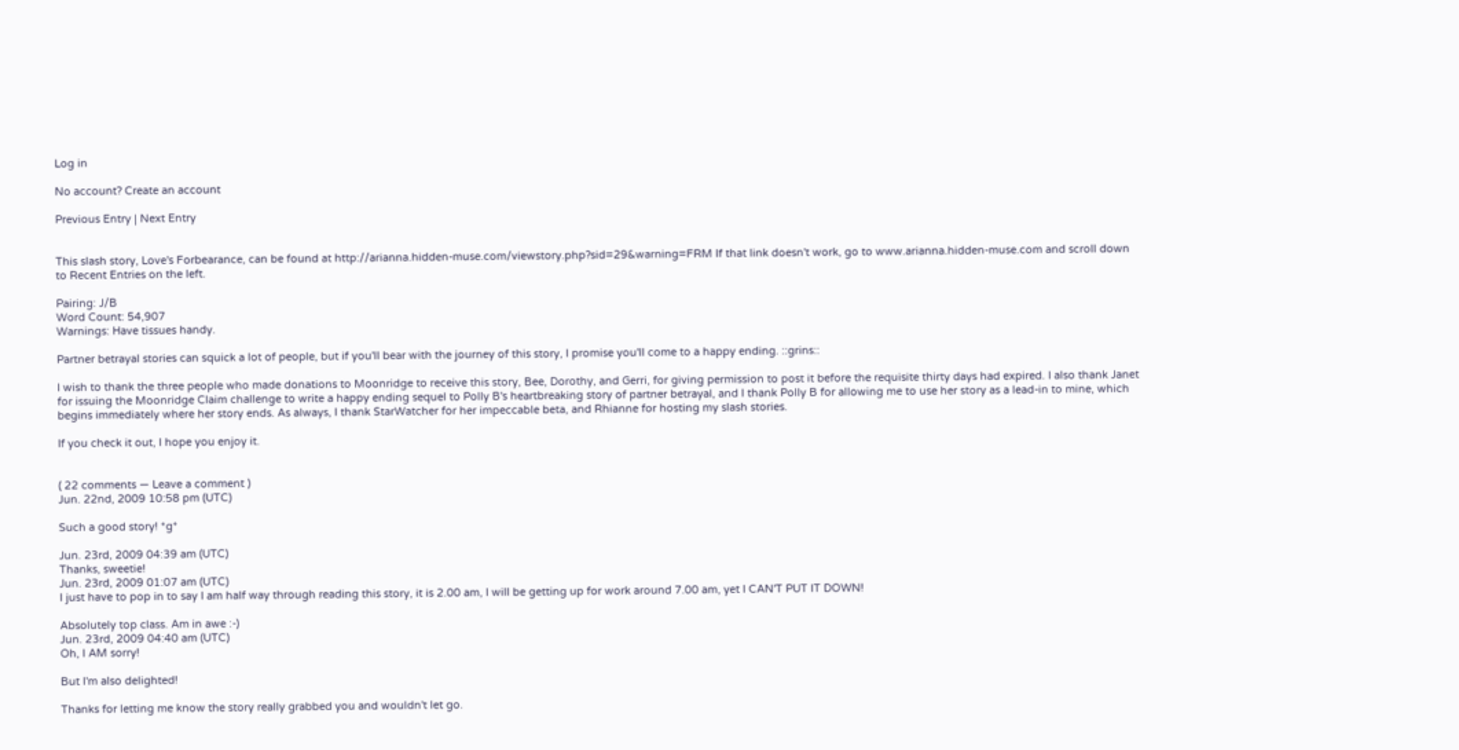Log in

No account? Create an account

Previous Entry | Next Entry


This slash story, Love's Forbearance, can be found at http://arianna.hidden-muse.com/viewstory.php?sid=29&warning=FRM If that link doesn't work, go to www.arianna.hidden-muse.com and scroll down to Recent Entries on the left.

Pairing: J/B
Word Count: 54,907
Warnings: Have tissues handy.

Partner betrayal stories can squick a lot of people, but if you'll bear with the journey of this story, I promise you'll come to a happy ending. ::grins::

I wish to thank the three people who made donations to Moonridge to receive this story, Bee, Dorothy, and Gerri, for giving permission to post it before the requisite thirty days had expired. I also thank Janet for issuing the Moonridge Claim challenge to write a happy ending sequel to Polly B's heartbreaking story of partner betrayal, and I thank Polly B for allowing me to use her story as a lead-in to mine, which begins immediately where her story ends. As always, I thank StarWatcher for her impeccable beta, and Rhianne for hosting my slash stories.

If you check it out, I hope you enjoy it.


( 22 comments — Leave a comment )
Jun. 22nd, 2009 10:58 pm (UTC)

Such a good story! *g*

Jun. 23rd, 2009 04:39 am (UTC)
Thanks, sweetie!
Jun. 23rd, 2009 01:07 am (UTC)
I just have to pop in to say I am half way through reading this story, it is 2.00 am, I will be getting up for work around 7.00 am, yet I CAN'T PUT IT DOWN!

Absolutely top class. Am in awe :-)
Jun. 23rd, 2009 04:40 am (UTC)
Oh, I AM sorry!

But I'm also delighted!

Thanks for letting me know the story really grabbed you and wouldn't let go.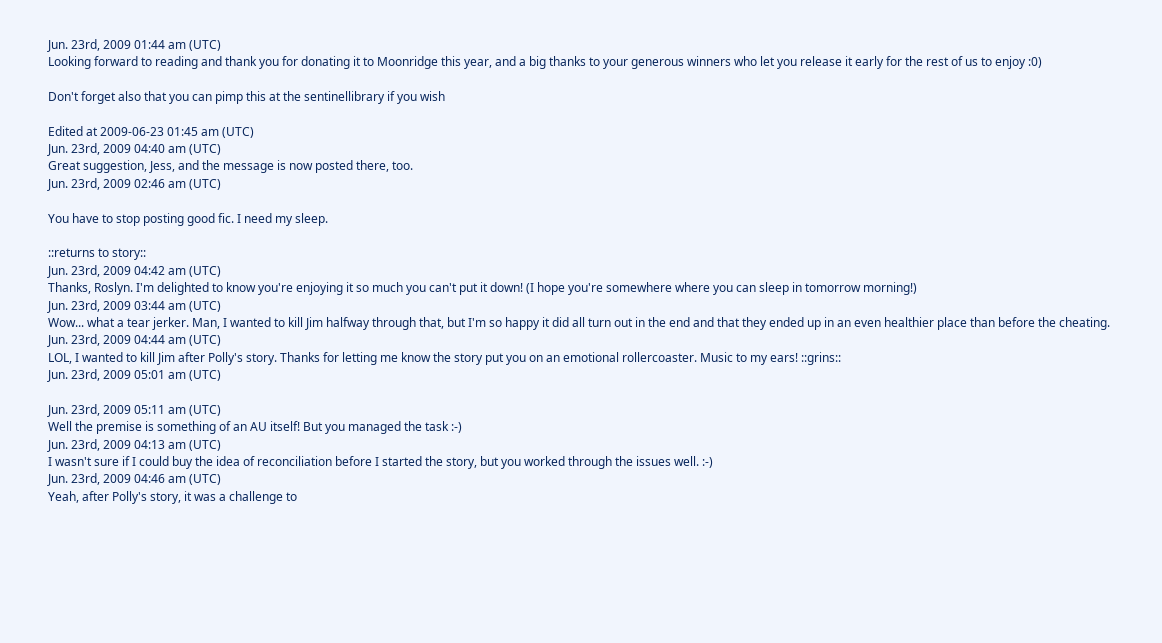Jun. 23rd, 2009 01:44 am (UTC)
Looking forward to reading and thank you for donating it to Moonridge this year, and a big thanks to your generous winners who let you release it early for the rest of us to enjoy :0)

Don't forget also that you can pimp this at the sentinellibrary if you wish

Edited at 2009-06-23 01:45 am (UTC)
Jun. 23rd, 2009 04:40 am (UTC)
Great suggestion, Jess, and the message is now posted there, too.
Jun. 23rd, 2009 02:46 am (UTC)

You have to stop posting good fic. I need my sleep.

::returns to story::
Jun. 23rd, 2009 04:42 am (UTC)
Thanks, Roslyn. I'm delighted to know you're enjoying it so much you can't put it down! (I hope you're somewhere where you can sleep in tomorrow morning!)
Jun. 23rd, 2009 03:44 am (UTC)
Wow... what a tear jerker. Man, I wanted to kill Jim halfway through that, but I'm so happy it did all turn out in the end and that they ended up in an even healthier place than before the cheating.
Jun. 23rd, 2009 04:44 am (UTC)
LOL, I wanted to kill Jim after Polly's story. Thanks for letting me know the story put you on an emotional rollercoaster. Music to my ears! ::grins::
Jun. 23rd, 2009 05:01 am (UTC)

Jun. 23rd, 2009 05:11 am (UTC)
Well the premise is something of an AU itself! But you managed the task :-)
Jun. 23rd, 2009 04:13 am (UTC)
I wasn't sure if I could buy the idea of reconciliation before I started the story, but you worked through the issues well. :-)
Jun. 23rd, 2009 04:46 am (UTC)
Yeah, after Polly's story, it was a challenge to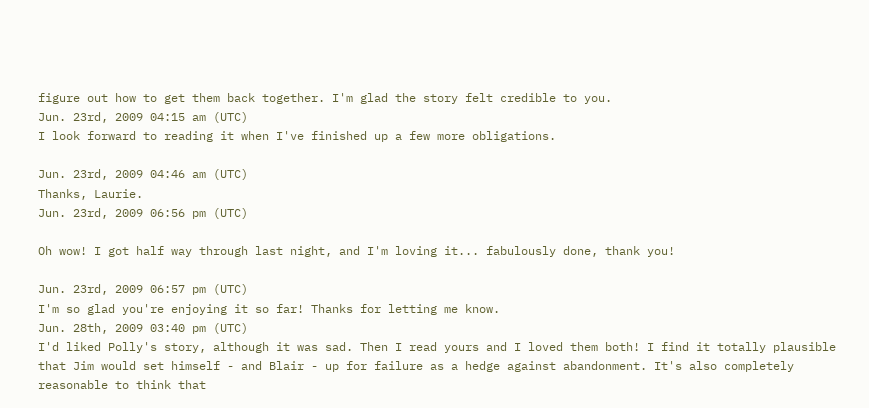figure out how to get them back together. I'm glad the story felt credible to you.
Jun. 23rd, 2009 04:15 am (UTC)
I look forward to reading it when I've finished up a few more obligations.

Jun. 23rd, 2009 04:46 am (UTC)
Thanks, Laurie.
Jun. 23rd, 2009 06:56 pm (UTC)

Oh wow! I got half way through last night, and I'm loving it... fabulously done, thank you!

Jun. 23rd, 2009 06:57 pm (UTC)
I'm so glad you're enjoying it so far! Thanks for letting me know.
Jun. 28th, 2009 03:40 pm (UTC)
I'd liked Polly's story, although it was sad. Then I read yours and I loved them both! I find it totally plausible that Jim would set himself - and Blair - up for failure as a hedge against abandonment. It's also completely reasonable to think that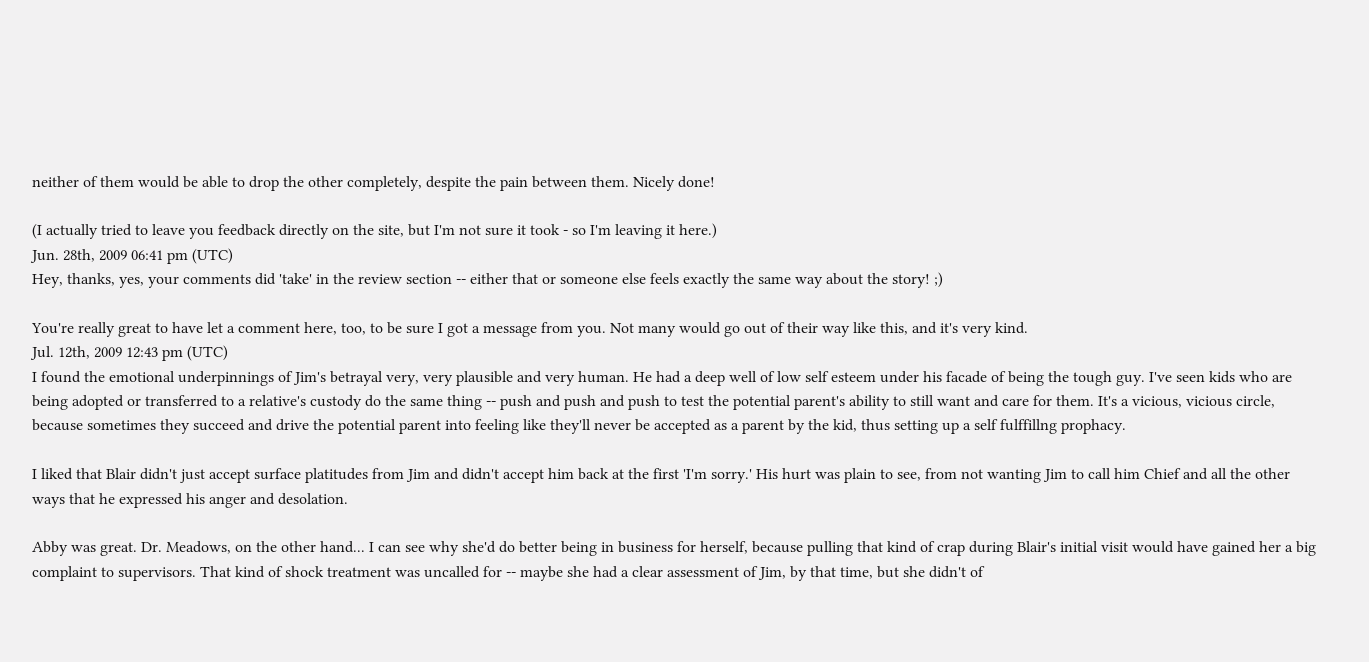neither of them would be able to drop the other completely, despite the pain between them. Nicely done!

(I actually tried to leave you feedback directly on the site, but I'm not sure it took - so I'm leaving it here.)
Jun. 28th, 2009 06:41 pm (UTC)
Hey, thanks, yes, your comments did 'take' in the review section -- either that or someone else feels exactly the same way about the story! ;)

You're really great to have let a comment here, too, to be sure I got a message from you. Not many would go out of their way like this, and it's very kind.
Jul. 12th, 2009 12:43 pm (UTC)
I found the emotional underpinnings of Jim's betrayal very, very plausible and very human. He had a deep well of low self esteem under his facade of being the tough guy. I've seen kids who are being adopted or transferred to a relative's custody do the same thing -- push and push and push to test the potential parent's ability to still want and care for them. It's a vicious, vicious circle, because sometimes they succeed and drive the potential parent into feeling like they'll never be accepted as a parent by the kid, thus setting up a self fulffillng prophacy.

I liked that Blair didn't just accept surface platitudes from Jim and didn't accept him back at the first 'I'm sorry.' His hurt was plain to see, from not wanting Jim to call him Chief and all the other ways that he expressed his anger and desolation.

Abby was great. Dr. Meadows, on the other hand... I can see why she'd do better being in business for herself, because pulling that kind of crap during Blair's initial visit would have gained her a big complaint to supervisors. That kind of shock treatment was uncalled for -- maybe she had a clear assessment of Jim, by that time, but she didn't of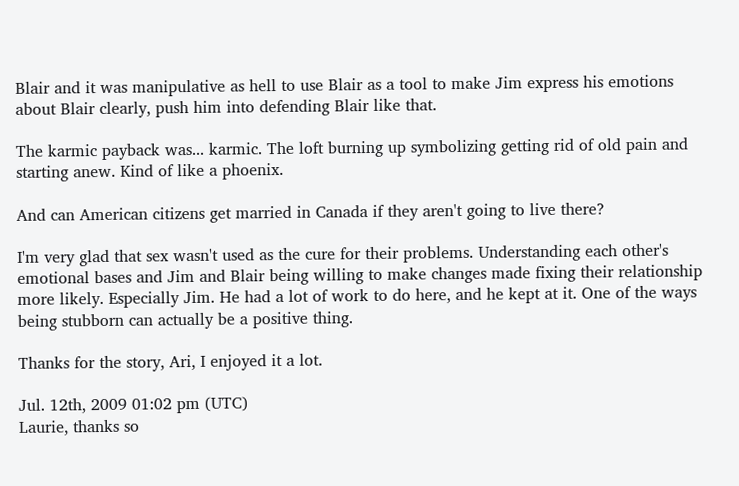Blair and it was manipulative as hell to use Blair as a tool to make Jim express his emotions about Blair clearly, push him into defending Blair like that.

The karmic payback was... karmic. The loft burning up symbolizing getting rid of old pain and starting anew. Kind of like a phoenix.

And can American citizens get married in Canada if they aren't going to live there?

I'm very glad that sex wasn't used as the cure for their problems. Understanding each other's emotional bases and Jim and Blair being willing to make changes made fixing their relationship more likely. Especially Jim. He had a lot of work to do here, and he kept at it. One of the ways being stubborn can actually be a positive thing.

Thanks for the story, Ari, I enjoyed it a lot.

Jul. 12th, 2009 01:02 pm (UTC)
Laurie, thanks so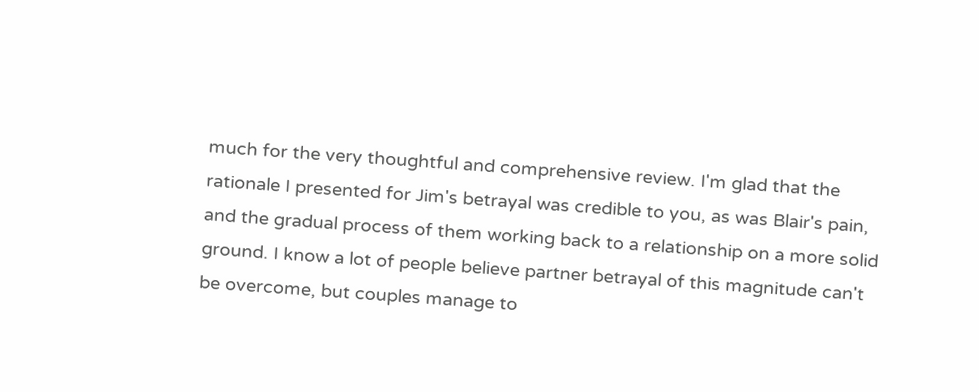much for the very thoughtful and comprehensive review. I'm glad that the rationale I presented for Jim's betrayal was credible to you, as was Blair's pain, and the gradual process of them working back to a relationship on a more solid ground. I know a lot of people believe partner betrayal of this magnitude can't be overcome, but couples manage to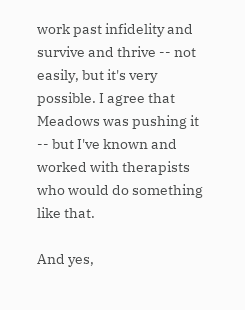work past infidelity and survive and thrive -- not easily, but it's very possible. I agree that Meadows was pushing it -- but I've known and worked with therapists who would do something like that.

And yes,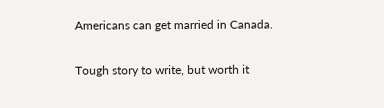Americans can get married in Canada.

Tough story to write, but worth it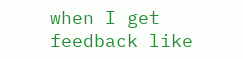when I get feedback like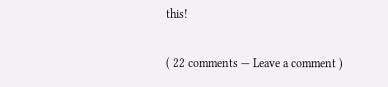this!

( 22 comments — Leave a comment )